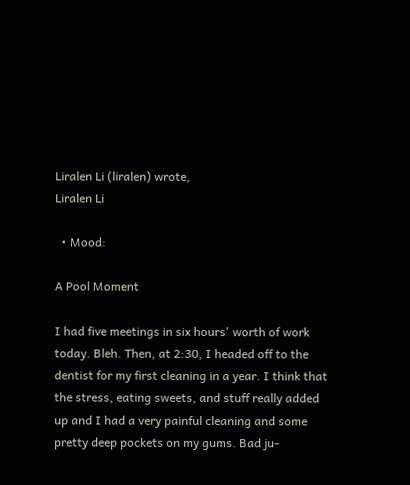Liralen Li (liralen) wrote,
Liralen Li

  • Mood:

A Pool Moment

I had five meetings in six hours' worth of work today. Bleh. Then, at 2:30, I headed off to the dentist for my first cleaning in a year. I think that the stress, eating sweets, and stuff really added up and I had a very painful cleaning and some pretty deep pockets on my gums. Bad ju-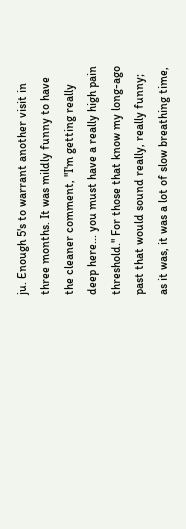ju. Enough 5's to warrant another visit in three months. It was mildly funny to have the cleaner comment, "I'm getting really deep here... you must have a really high pain threshold." For those that know my long-ago past that would sound really, really funny; as it was, it was a lot of slow breathing time,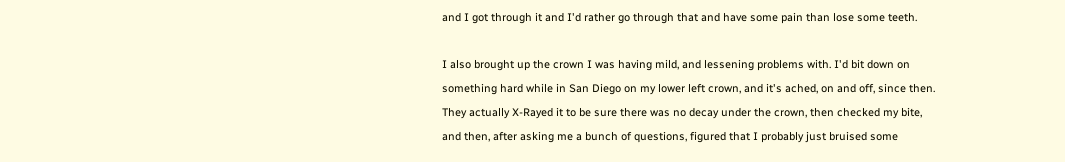and I got through it and I'd rather go through that and have some pain than lose some teeth.

I also brought up the crown I was having mild, and lessening problems with. I'd bit down on something hard while in San Diego on my lower left crown, and it's ached, on and off, since then. They actually X-Rayed it to be sure there was no decay under the crown, then checked my bite, and then, after asking me a bunch of questions, figured that I probably just bruised some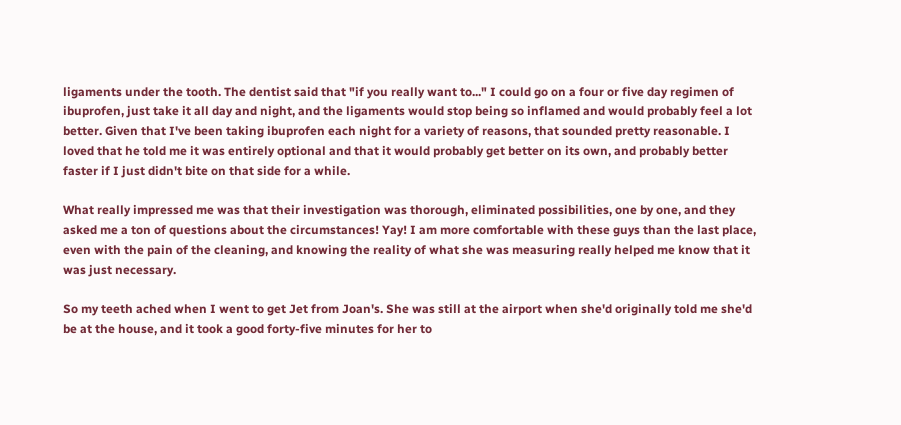ligaments under the tooth. The dentist said that "if you really want to..." I could go on a four or five day regimen of ibuprofen, just take it all day and night, and the ligaments would stop being so inflamed and would probably feel a lot better. Given that I've been taking ibuprofen each night for a variety of reasons, that sounded pretty reasonable. I loved that he told me it was entirely optional and that it would probably get better on its own, and probably better faster if I just didn't bite on that side for a while.

What really impressed me was that their investigation was thorough, eliminated possibilities, one by one, and they asked me a ton of questions about the circumstances! Yay! I am more comfortable with these guys than the last place, even with the pain of the cleaning, and knowing the reality of what she was measuring really helped me know that it was just necessary.

So my teeth ached when I went to get Jet from Joan's. She was still at the airport when she'd originally told me she'd be at the house, and it took a good forty-five minutes for her to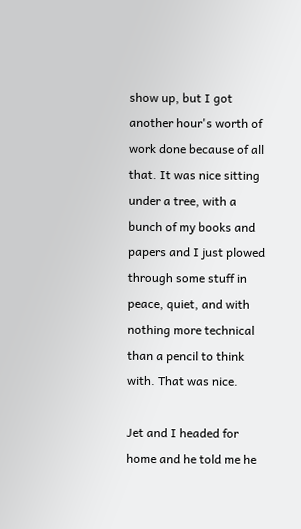show up, but I got another hour's worth of work done because of all that. It was nice sitting under a tree, with a bunch of my books and papers and I just plowed through some stuff in peace, quiet, and with nothing more technical than a pencil to think with. That was nice.

Jet and I headed for home and he told me he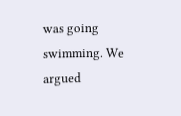was going swimming. We argued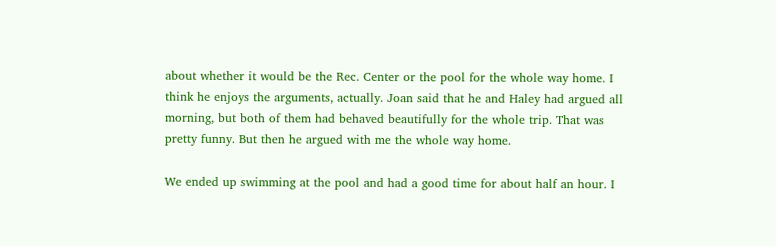about whether it would be the Rec. Center or the pool for the whole way home. I think he enjoys the arguments, actually. Joan said that he and Haley had argued all morning, but both of them had behaved beautifully for the whole trip. That was pretty funny. But then he argued with me the whole way home.

We ended up swimming at the pool and had a good time for about half an hour. I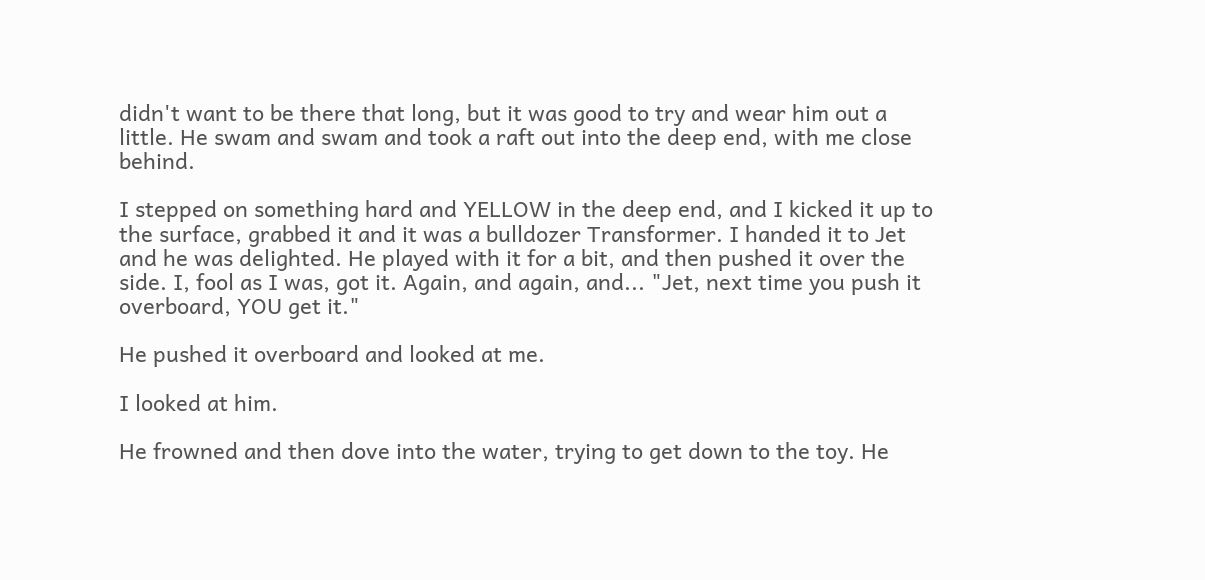didn't want to be there that long, but it was good to try and wear him out a little. He swam and swam and took a raft out into the deep end, with me close behind.

I stepped on something hard and YELLOW in the deep end, and I kicked it up to the surface, grabbed it and it was a bulldozer Transformer. I handed it to Jet and he was delighted. He played with it for a bit, and then pushed it over the side. I, fool as I was, got it. Again, and again, and... "Jet, next time you push it overboard, YOU get it."

He pushed it overboard and looked at me.

I looked at him.

He frowned and then dove into the water, trying to get down to the toy. He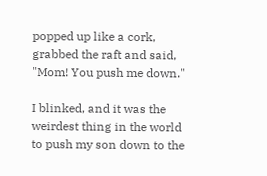popped up like a cork, grabbed the raft and said, "Mom! You push me down."

I blinked, and it was the weirdest thing in the world to push my son down to the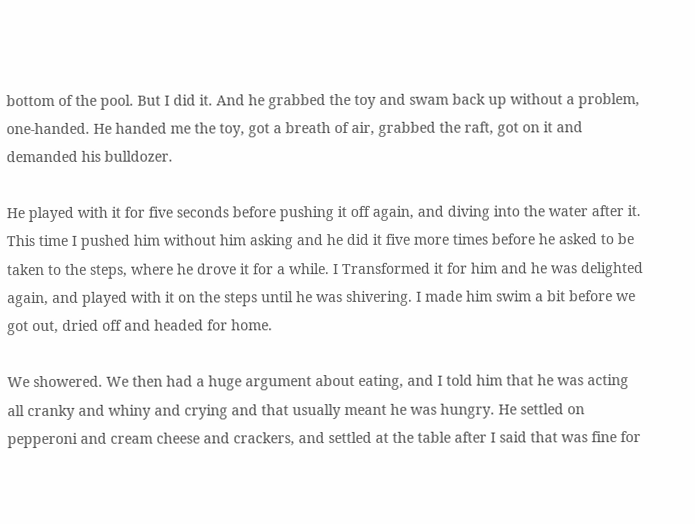bottom of the pool. But I did it. And he grabbed the toy and swam back up without a problem, one-handed. He handed me the toy, got a breath of air, grabbed the raft, got on it and demanded his bulldozer.

He played with it for five seconds before pushing it off again, and diving into the water after it. This time I pushed him without him asking and he did it five more times before he asked to be taken to the steps, where he drove it for a while. I Transformed it for him and he was delighted again, and played with it on the steps until he was shivering. I made him swim a bit before we got out, dried off and headed for home.

We showered. We then had a huge argument about eating, and I told him that he was acting all cranky and whiny and crying and that usually meant he was hungry. He settled on pepperoni and cream cheese and crackers, and settled at the table after I said that was fine for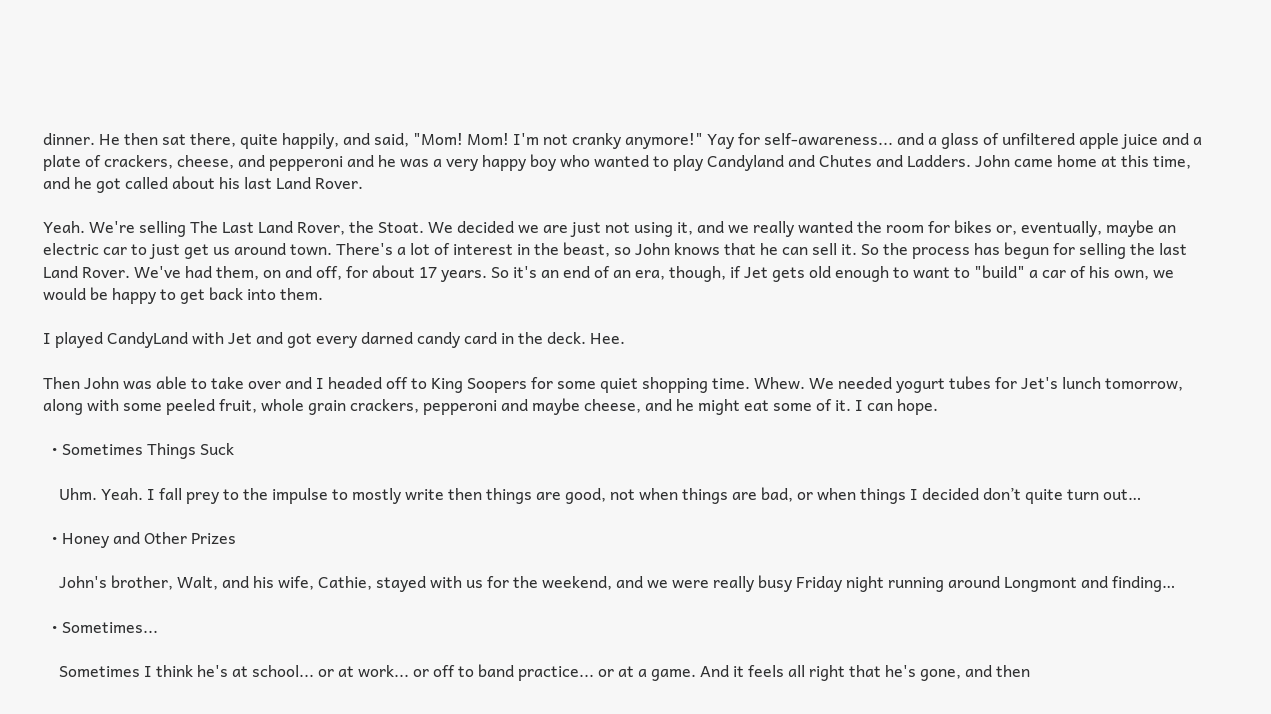dinner. He then sat there, quite happily, and said, "Mom! Mom! I'm not cranky anymore!" Yay for self-awareness... and a glass of unfiltered apple juice and a plate of crackers, cheese, and pepperoni and he was a very happy boy who wanted to play Candyland and Chutes and Ladders. John came home at this time, and he got called about his last Land Rover.

Yeah. We're selling The Last Land Rover, the Stoat. We decided we are just not using it, and we really wanted the room for bikes or, eventually, maybe an electric car to just get us around town. There's a lot of interest in the beast, so John knows that he can sell it. So the process has begun for selling the last Land Rover. We've had them, on and off, for about 17 years. So it's an end of an era, though, if Jet gets old enough to want to "build" a car of his own, we would be happy to get back into them.

I played CandyLand with Jet and got every darned candy card in the deck. Hee.

Then John was able to take over and I headed off to King Soopers for some quiet shopping time. Whew. We needed yogurt tubes for Jet's lunch tomorrow, along with some peeled fruit, whole grain crackers, pepperoni and maybe cheese, and he might eat some of it. I can hope.

  • Sometimes Things Suck

    Uhm. Yeah. I fall prey to the impulse to mostly write then things are good, not when things are bad, or when things I decided don’t quite turn out…

  • Honey and Other Prizes

    John's brother, Walt, and his wife, Cathie, stayed with us for the weekend, and we were really busy Friday night running around Longmont and finding…

  • Sometimes...

    Sometimes I think he's at school... or at work... or off to band practice... or at a game. And it feels all right that he's gone, and then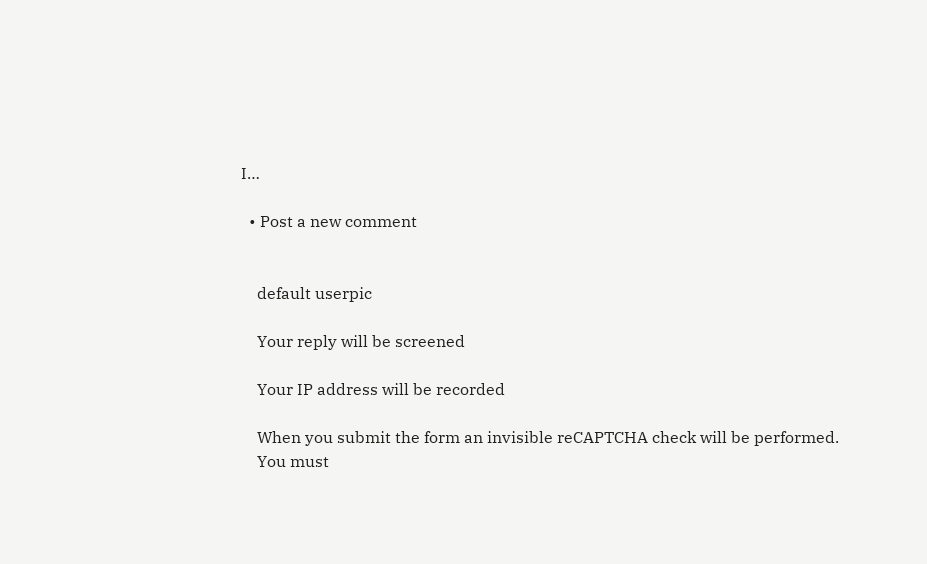I…

  • Post a new comment


    default userpic

    Your reply will be screened

    Your IP address will be recorded

    When you submit the form an invisible reCAPTCHA check will be performed.
    You must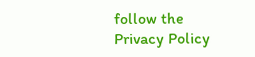follow the Privacy Policy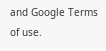and Google Terms of use.